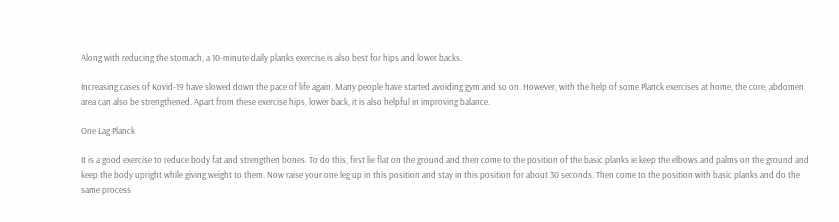Along with reducing the stomach, a 10-minute daily planks exercise is also best for hips and lower backs.

Increasing cases of Kovid-19 have slowed down the pace of life again. Many people have started avoiding gym and so on. However, with the help of some Planck exercises at home, the core, abdomen area can also be strengthened. Apart from these exercise hips, lower back, it is also helpful in improving balance.

One Lag Planck

It is a good exercise to reduce body fat and strengthen bones. To do this, first lie flat on the ground and then come to the position of the basic planks ie keep the elbows and palms on the ground and keep the body upright while giving weight to them. Now raise your one leg up in this position and stay in this position for about 30 seconds. Then come to the position with basic planks and do the same process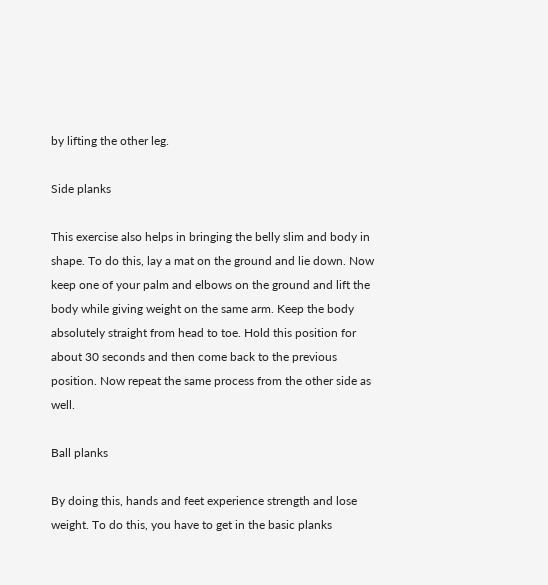by lifting the other leg.

Side planks

This exercise also helps in bringing the belly slim and body in shape. To do this, lay a mat on the ground and lie down. Now keep one of your palm and elbows on the ground and lift the body while giving weight on the same arm. Keep the body absolutely straight from head to toe. Hold this position for about 30 seconds and then come back to the previous position. Now repeat the same process from the other side as well.

Ball planks

By doing this, hands and feet experience strength and lose weight. To do this, you have to get in the basic planks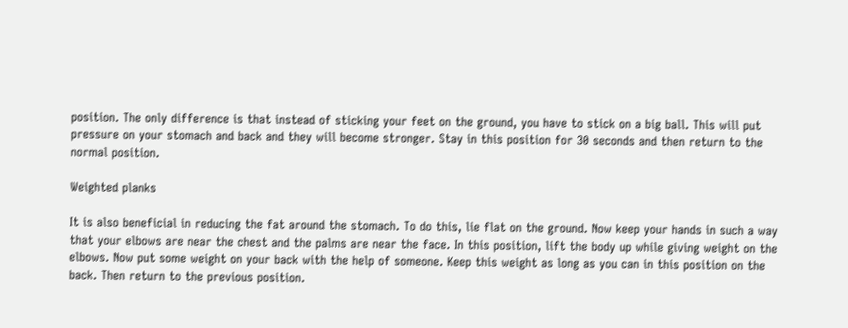position. The only difference is that instead of sticking your feet on the ground, you have to stick on a big ball. This will put pressure on your stomach and back and they will become stronger. Stay in this position for 30 seconds and then return to the normal position.

Weighted planks

It is also beneficial in reducing the fat around the stomach. To do this, lie flat on the ground. Now keep your hands in such a way that your elbows are near the chest and the palms are near the face. In this position, lift the body up while giving weight on the elbows. Now put some weight on your back with the help of someone. Keep this weight as long as you can in this position on the back. Then return to the previous position.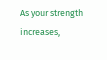As your strength increases,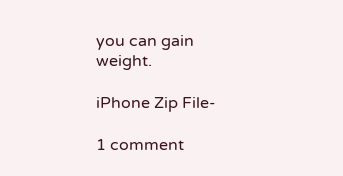you can gain weight.

iPhone Zip File-

1 comment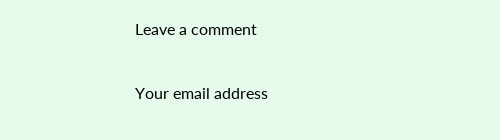Leave a comment

Your email address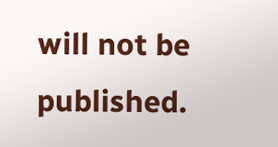will not be published.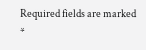Required fields are marked *